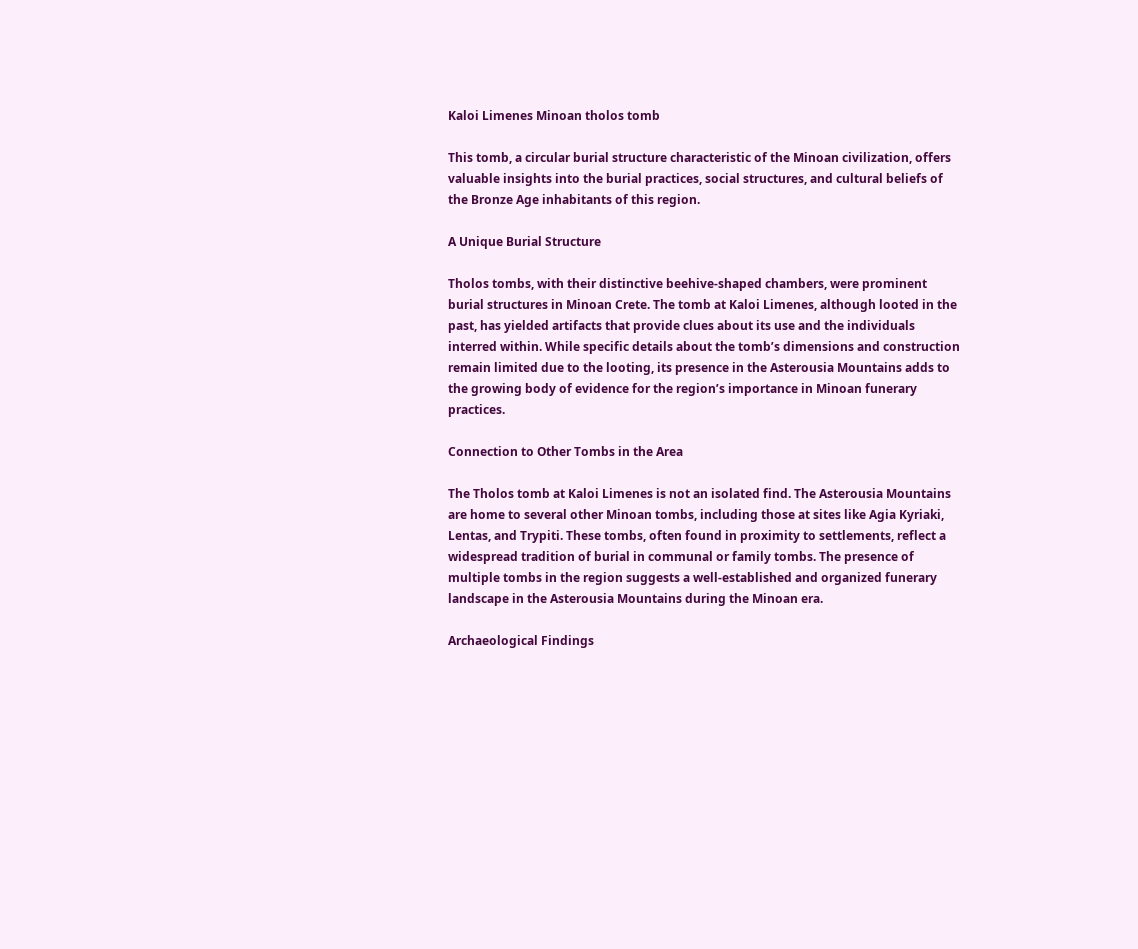Kaloi Limenes Minoan tholos tomb

This tomb, a circular burial structure characteristic of the Minoan civilization, offers valuable insights into the burial practices, social structures, and cultural beliefs of the Bronze Age inhabitants of this region.

A Unique Burial Structure

Tholos tombs, with their distinctive beehive-shaped chambers, were prominent burial structures in Minoan Crete. The tomb at Kaloi Limenes, although looted in the past, has yielded artifacts that provide clues about its use and the individuals interred within. While specific details about the tomb’s dimensions and construction remain limited due to the looting, its presence in the Asterousia Mountains adds to the growing body of evidence for the region’s importance in Minoan funerary practices.

Connection to Other Tombs in the Area

The Tholos tomb at Kaloi Limenes is not an isolated find. The Asterousia Mountains are home to several other Minoan tombs, including those at sites like Agia Kyriaki, Lentas, and Trypiti. These tombs, often found in proximity to settlements, reflect a widespread tradition of burial in communal or family tombs. The presence of multiple tombs in the region suggests a well-established and organized funerary landscape in the Asterousia Mountains during the Minoan era.

Archaeological Findings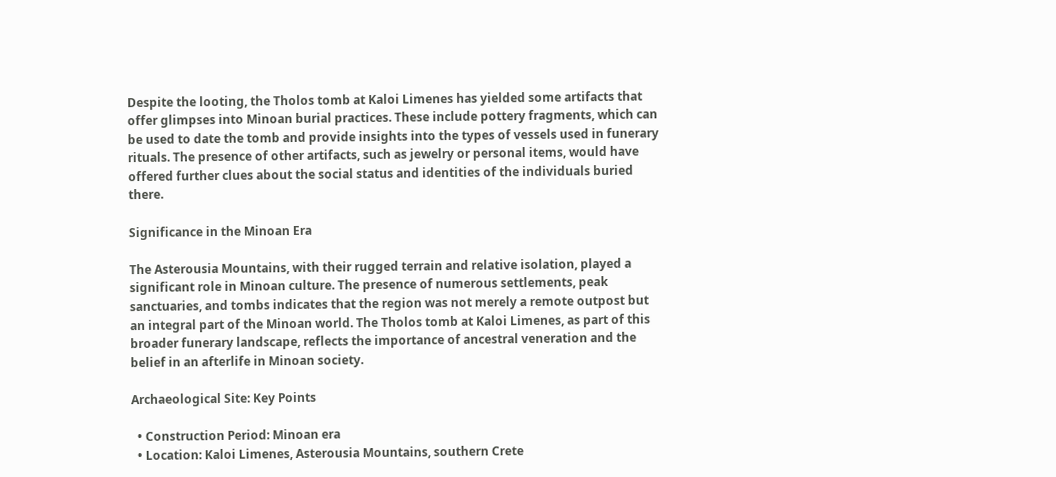Despite the looting, the Tholos tomb at Kaloi Limenes has yielded some artifacts that offer glimpses into Minoan burial practices. These include pottery fragments, which can be used to date the tomb and provide insights into the types of vessels used in funerary rituals. The presence of other artifacts, such as jewelry or personal items, would have offered further clues about the social status and identities of the individuals buried there.

Significance in the Minoan Era

The Asterousia Mountains, with their rugged terrain and relative isolation, played a significant role in Minoan culture. The presence of numerous settlements, peak sanctuaries, and tombs indicates that the region was not merely a remote outpost but an integral part of the Minoan world. The Tholos tomb at Kaloi Limenes, as part of this broader funerary landscape, reflects the importance of ancestral veneration and the belief in an afterlife in Minoan society.

Archaeological Site: Key Points

  • Construction Period: Minoan era
  • Location: Kaloi Limenes, Asterousia Mountains, southern Crete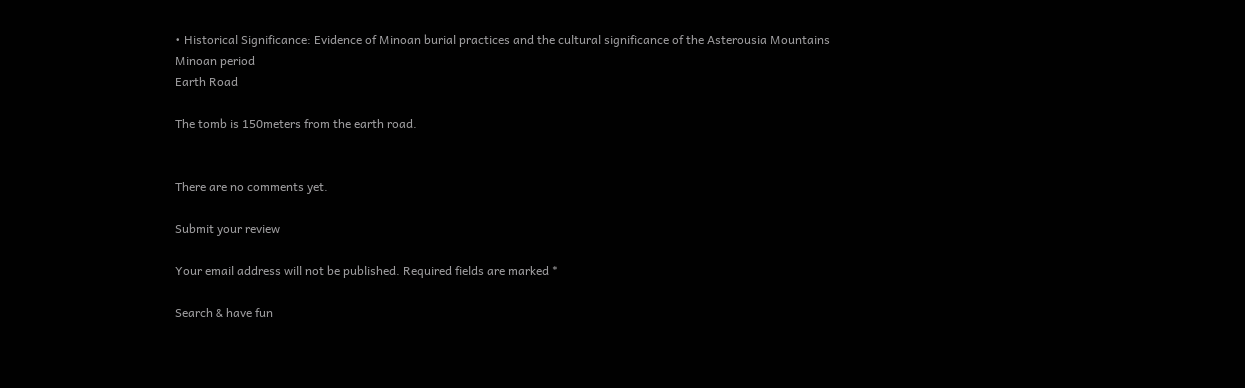• Historical Significance: Evidence of Minoan burial practices and the cultural significance of the Asterousia Mountains
Minoan period
Earth Road

The tomb is 150meters from the earth road.


There are no comments yet.

Submit your review

Your email address will not be published. Required fields are marked *

Search & have fun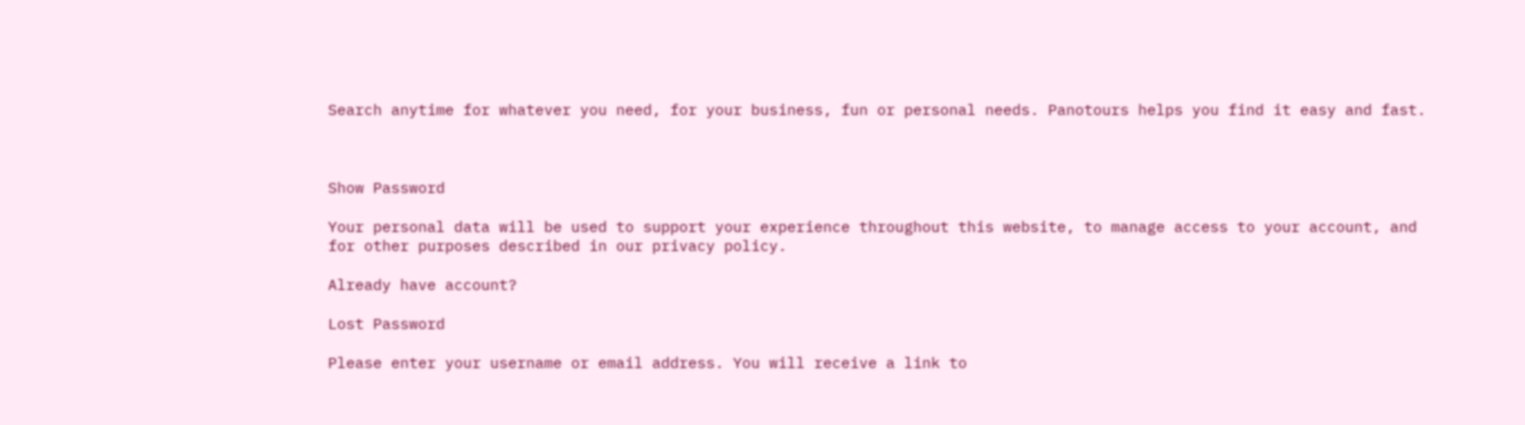Search anytime for whatever you need, for your business, fun or personal needs. Panotours helps you find it easy and fast.



Show Password

Your personal data will be used to support your experience throughout this website, to manage access to your account, and for other purposes described in our privacy policy.

Already have account?

Lost Password

Please enter your username or email address. You will receive a link to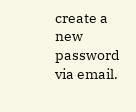create a new password via email.